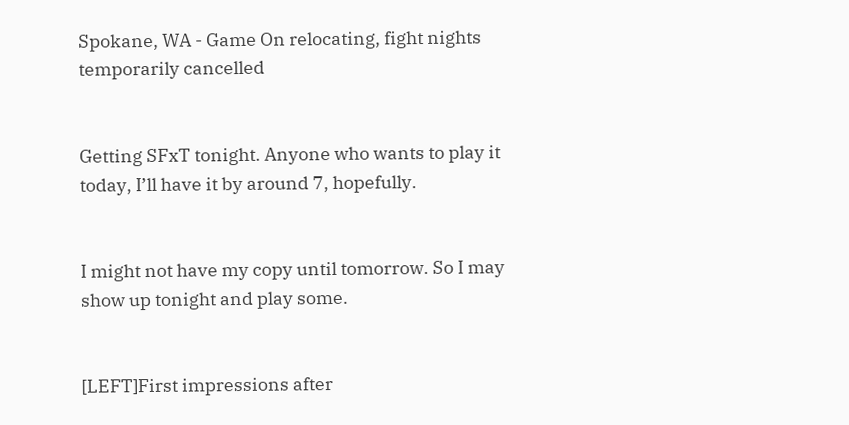Spokane, WA - Game On relocating, fight nights temporarily cancelled


Getting SFxT tonight. Anyone who wants to play it today, I’ll have it by around 7, hopefully.


I might not have my copy until tomorrow. So I may show up tonight and play some.


[LEFT]First impressions after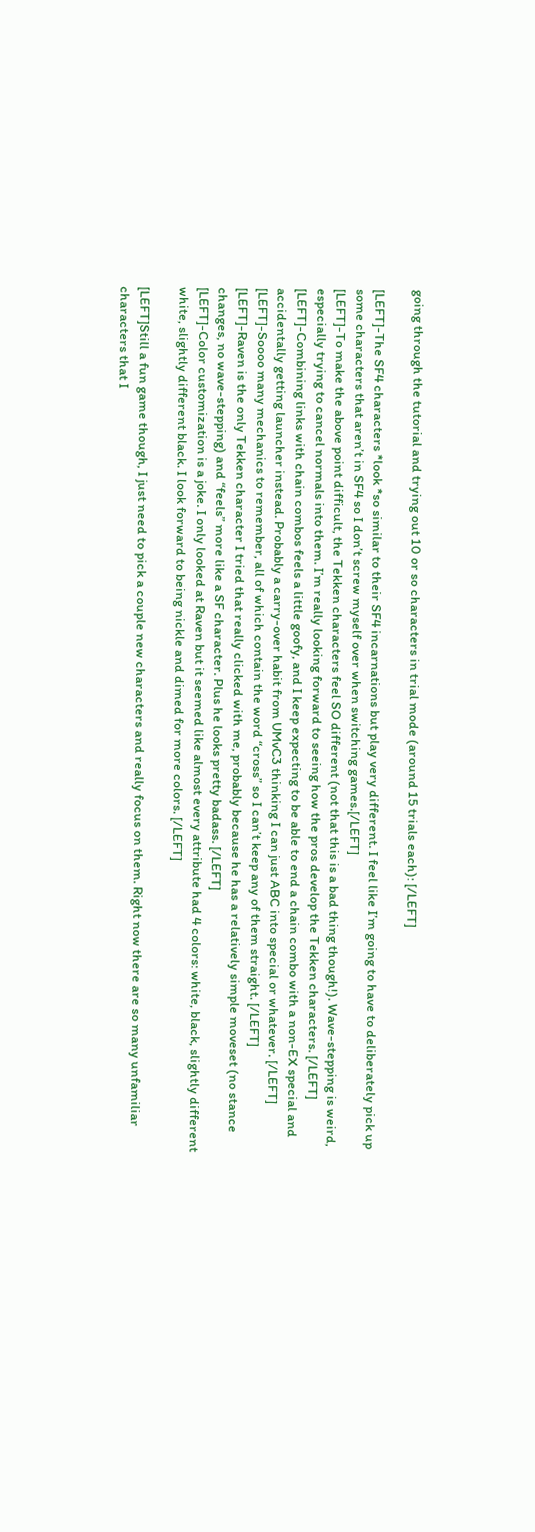going through the tutorial and trying out 10 or so characters in trial mode (around 15 trials each): [/LEFT]

[LEFT]-The SF4 characters *look *so similar to their SF4 incarnations but play very different. I feel like I’m going to have to deliberately pick up some characters that aren’t in SF4 so I don’t screw myself over when switching games.[/LEFT]
[LEFT]-To make the above point difficult, the Tekken characters feel SO different (not that this is a bad thing though!). Wave-stepping is weird, especially trying to cancel normals into them. I’m really looking forward to seeing how the pros develop the Tekken characters. [/LEFT]
[LEFT]-Combining links with chain combos feels a little goofy, and I keep expecting to be able to end a chain combo with a non-EX special and accidentally getting launcher instead. Probably a carry-over habit from UMvC3 thinking I can just ABC into special or whatever. [/LEFT]
[LEFT]-Soooo many mechanics to remember, all of which contain the word “cross” so I can’t keep any of them straight. [/LEFT]
[LEFT]-Raven is the only Tekken character I tried that really clicked with me, probably because he has a relatively simple moveset (no stance changes, no wave-stepping) and “feels” more like a SF character. Plus he looks pretty badass. [/LEFT]
[LEFT]-Color customization is a joke. I only looked at Raven but it seemed like almost every attribute had 4 colors: white, black, slightly different white, slightly different black. I look forward to being nickle and dimed for more colors. [/LEFT]

[LEFT]Still a fun game though, I just need to pick a couple new characters and really focus on them. Right now there are so many unfamiliar characters that I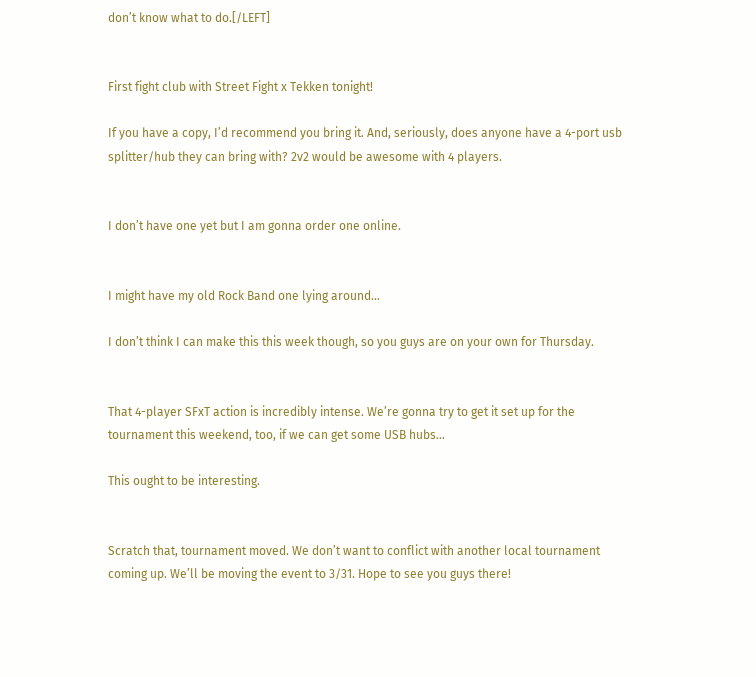don’t know what to do.[/LEFT]


First fight club with Street Fight x Tekken tonight!

If you have a copy, I’d recommend you bring it. And, seriously, does anyone have a 4-port usb splitter/hub they can bring with? 2v2 would be awesome with 4 players.


I don’t have one yet but I am gonna order one online.


I might have my old Rock Band one lying around…

I don’t think I can make this this week though, so you guys are on your own for Thursday.


That 4-player SFxT action is incredibly intense. We’re gonna try to get it set up for the tournament this weekend, too, if we can get some USB hubs…

This ought to be interesting.


Scratch that, tournament moved. We don’t want to conflict with another local tournament coming up. We’ll be moving the event to 3/31. Hope to see you guys there!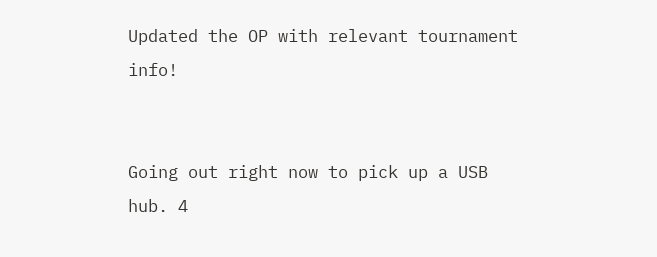Updated the OP with relevant tournament info!


Going out right now to pick up a USB hub. 4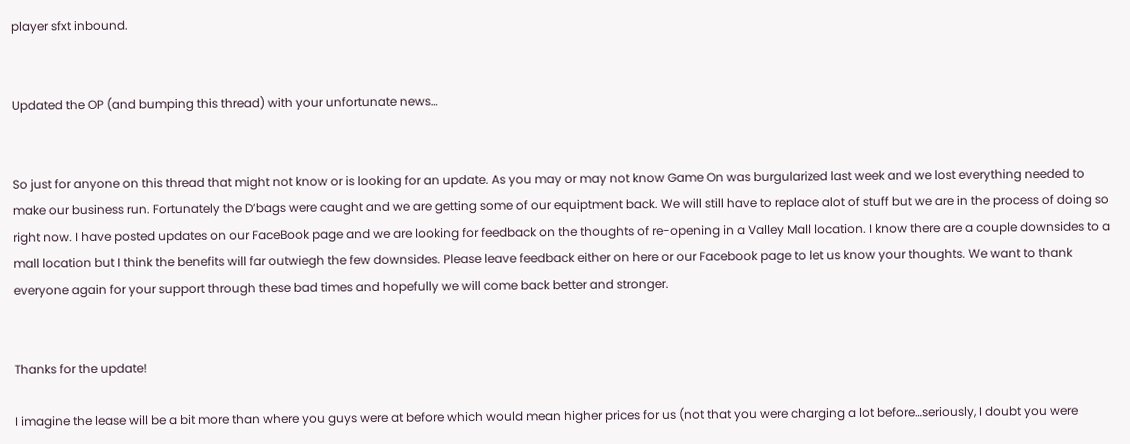player sfxt inbound.


Updated the OP (and bumping this thread) with your unfortunate news…


So just for anyone on this thread that might not know or is looking for an update. As you may or may not know Game On was burgularized last week and we lost everything needed to make our business run. Fortunately the D’bags were caught and we are getting some of our equiptment back. We will still have to replace alot of stuff but we are in the process of doing so right now. I have posted updates on our FaceBook page and we are looking for feedback on the thoughts of re-opening in a Valley Mall location. I know there are a couple downsides to a mall location but I think the benefits will far outwiegh the few downsides. Please leave feedback either on here or our Facebook page to let us know your thoughts. We want to thank everyone again for your support through these bad times and hopefully we will come back better and stronger.


Thanks for the update!

I imagine the lease will be a bit more than where you guys were at before which would mean higher prices for us (not that you were charging a lot before…seriously, I doubt you were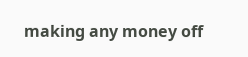making any money off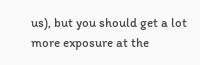us), but you should get a lot more exposure at the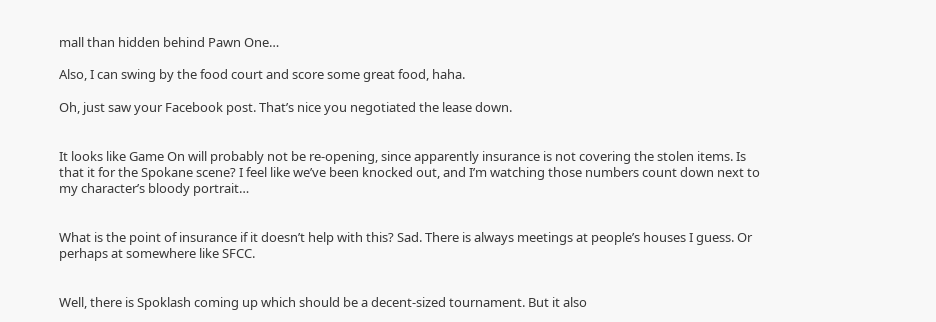mall than hidden behind Pawn One…

Also, I can swing by the food court and score some great food, haha.

Oh, just saw your Facebook post. That’s nice you negotiated the lease down.


It looks like Game On will probably not be re-opening, since apparently insurance is not covering the stolen items. Is that it for the Spokane scene? I feel like we’ve been knocked out, and I’m watching those numbers count down next to my character’s bloody portrait…


What is the point of insurance if it doesn’t help with this? Sad. There is always meetings at people’s houses I guess. Or perhaps at somewhere like SFCC.


Well, there is Spoklash coming up which should be a decent-sized tournament. But it also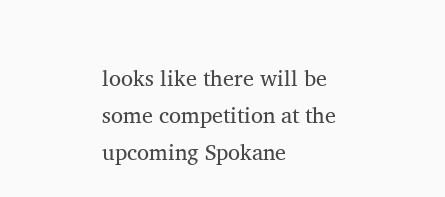looks like there will be some competition at the upcoming Spokane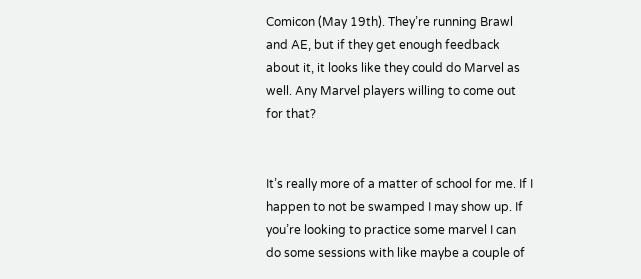Comicon (May 19th). They’re running Brawl and AE, but if they get enough feedback about it, it looks like they could do Marvel as well. Any Marvel players willing to come out for that?


It’s really more of a matter of school for me. If I happen to not be swamped I may show up. If you’re looking to practice some marvel I can do some sessions with like maybe a couple of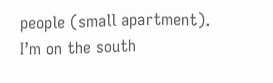people (small apartment). I’m on the south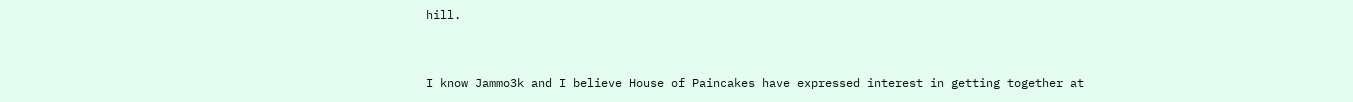hill.


I know Jammo3k and I believe House of Paincakes have expressed interest in getting together at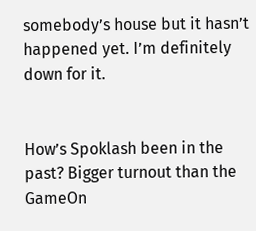somebody’s house but it hasn’t happened yet. I’m definitely down for it.


How’s Spoklash been in the past? Bigger turnout than the GameOn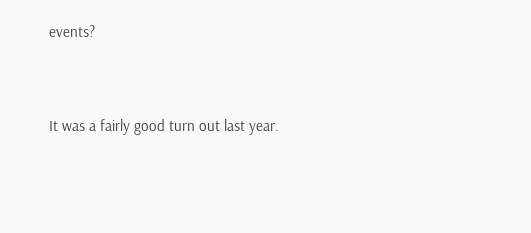events?


It was a fairly good turn out last year.